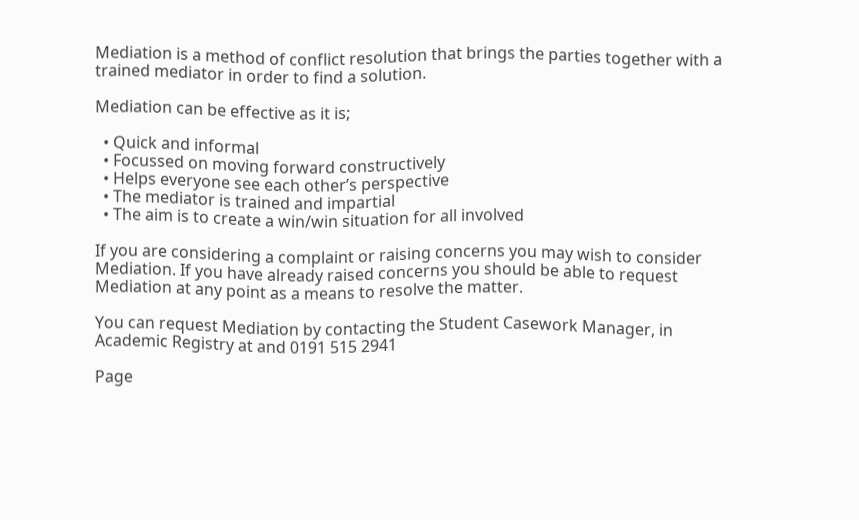Mediation is a method of conflict resolution that brings the parties together with a trained mediator in order to find a solution.

Mediation can be effective as it is;

  • Quick and informal
  • Focussed on moving forward constructively
  • Helps everyone see each other’s perspective
  • The mediator is trained and impartial
  • The aim is to create a win/win situation for all involved

If you are considering a complaint or raising concerns you may wish to consider Mediation. If you have already raised concerns you should be able to request Mediation at any point as a means to resolve the matter.

You can request Mediation by contacting the Student Casework Manager, in Academic Registry at and 0191 515 2941

Page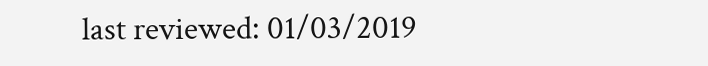last reviewed: 01/03/2019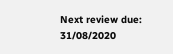Next review due: 31/08/2020